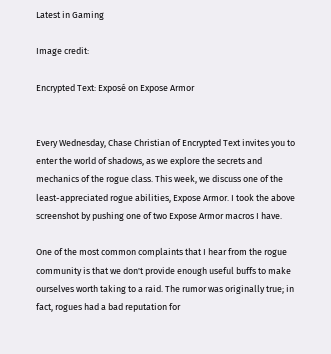Latest in Gaming

Image credit:

Encrypted Text: Exposé on Expose Armor


Every Wednesday, Chase Christian of Encrypted Text invites you to enter the world of shadows, as we explore the secrets and mechanics of the rogue class. This week, we discuss one of the least-appreciated rogue abilities, Expose Armor. I took the above screenshot by pushing one of two Expose Armor macros I have.

One of the most common complaints that I hear from the rogue community is that we don't provide enough useful buffs to make ourselves worth taking to a raid. The rumor was originally true; in fact, rogues had a bad reputation for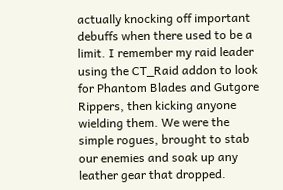actually knocking off important debuffs when there used to be a limit. I remember my raid leader using the CT_Raid addon to look for Phantom Blades and Gutgore Rippers, then kicking anyone wielding them. We were the simple rogues, brought to stab our enemies and soak up any leather gear that dropped.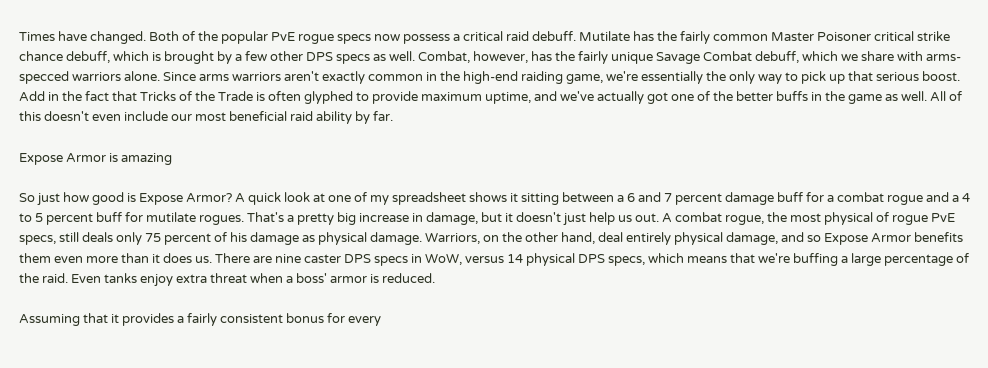Times have changed. Both of the popular PvE rogue specs now possess a critical raid debuff. Mutilate has the fairly common Master Poisoner critical strike chance debuff, which is brought by a few other DPS specs as well. Combat, however, has the fairly unique Savage Combat debuff, which we share with arms-specced warriors alone. Since arms warriors aren't exactly common in the high-end raiding game, we're essentially the only way to pick up that serious boost. Add in the fact that Tricks of the Trade is often glyphed to provide maximum uptime, and we've actually got one of the better buffs in the game as well. All of this doesn't even include our most beneficial raid ability by far.

Expose Armor is amazing

So just how good is Expose Armor? A quick look at one of my spreadsheet shows it sitting between a 6 and 7 percent damage buff for a combat rogue and a 4 to 5 percent buff for mutilate rogues. That's a pretty big increase in damage, but it doesn't just help us out. A combat rogue, the most physical of rogue PvE specs, still deals only 75 percent of his damage as physical damage. Warriors, on the other hand, deal entirely physical damage, and so Expose Armor benefits them even more than it does us. There are nine caster DPS specs in WoW, versus 14 physical DPS specs, which means that we're buffing a large percentage of the raid. Even tanks enjoy extra threat when a boss' armor is reduced.

Assuming that it provides a fairly consistent bonus for every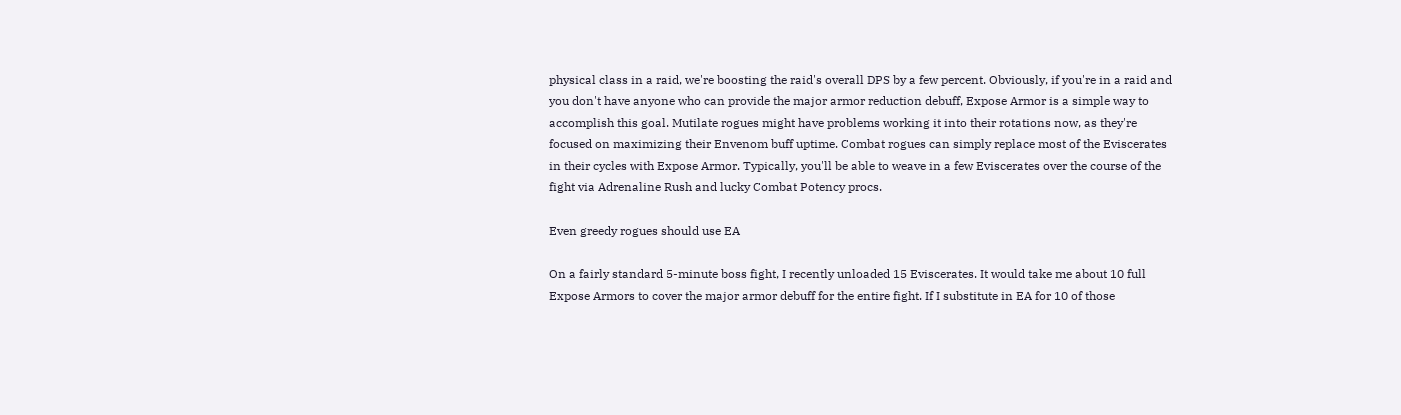physical class in a raid, we're boosting the raid's overall DPS by a few percent. Obviously, if you're in a raid and you don't have anyone who can provide the major armor reduction debuff, Expose Armor is a simple way to accomplish this goal. Mutilate rogues might have problems working it into their rotations now, as they're focused on maximizing their Envenom buff uptime. Combat rogues can simply replace most of the Eviscerates in their cycles with Expose Armor. Typically, you'll be able to weave in a few Eviscerates over the course of the fight via Adrenaline Rush and lucky Combat Potency procs.

Even greedy rogues should use EA

On a fairly standard 5-minute boss fight, I recently unloaded 15 Eviscerates. It would take me about 10 full Expose Armors to cover the major armor debuff for the entire fight. If I substitute in EA for 10 of those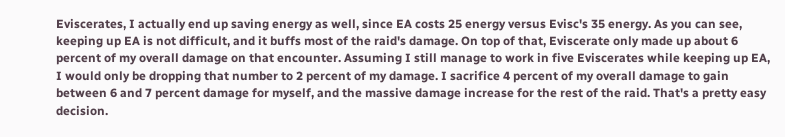Eviscerates, I actually end up saving energy as well, since EA costs 25 energy versus Evisc's 35 energy. As you can see, keeping up EA is not difficult, and it buffs most of the raid's damage. On top of that, Eviscerate only made up about 6 percent of my overall damage on that encounter. Assuming I still manage to work in five Eviscerates while keeping up EA, I would only be dropping that number to 2 percent of my damage. I sacrifice 4 percent of my overall damage to gain between 6 and 7 percent damage for myself, and the massive damage increase for the rest of the raid. That's a pretty easy decision.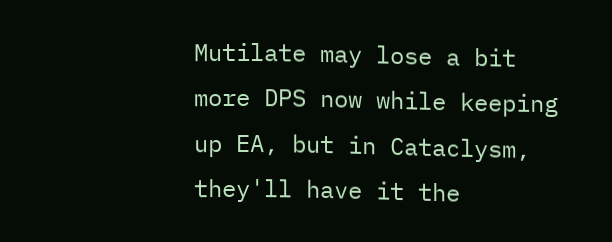Mutilate may lose a bit more DPS now while keeping up EA, but in Cataclysm, they'll have it the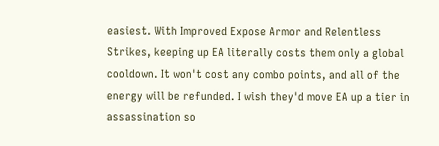easiest. With Improved Expose Armor and Relentless Strikes, keeping up EA literally costs them only a global cooldown. It won't cost any combo points, and all of the energy will be refunded. I wish they'd move EA up a tier in assassination so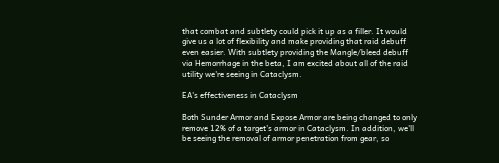that combat and subtlety could pick it up as a filler. It would give us a lot of flexibility and make providing that raid debuff even easier. With subtlety providing the Mangle/bleed debuff via Hemorrhage in the beta, I am excited about all of the raid utility we're seeing in Cataclysm.

EA's effectiveness in Cataclysm

Both Sunder Armor and Expose Armor are being changed to only remove 12% of a target's armor in Cataclysm. In addition, we'll be seeing the removal of armor penetration from gear, so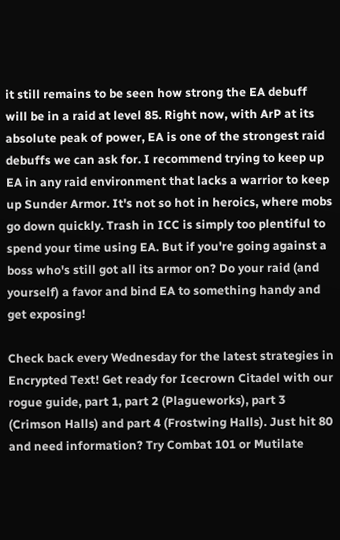it still remains to be seen how strong the EA debuff will be in a raid at level 85. Right now, with ArP at its absolute peak of power, EA is one of the strongest raid debuffs we can ask for. I recommend trying to keep up EA in any raid environment that lacks a warrior to keep up Sunder Armor. It's not so hot in heroics, where mobs go down quickly. Trash in ICC is simply too plentiful to spend your time using EA. But if you're going against a boss who's still got all its armor on? Do your raid (and yourself) a favor and bind EA to something handy and get exposing!

Check back every Wednesday for the latest strategies in Encrypted Text! Get ready for Icecrown Citadel with our rogue guide, part 1, part 2 (Plagueworks), part 3 (Crimson Halls) and part 4 (Frostwing Halls). Just hit 80 and need information? Try Combat 101 or Mutilate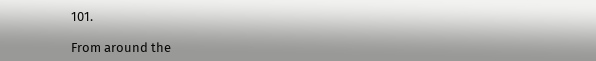101.

From around the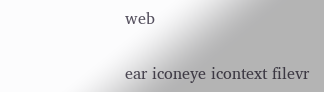web

ear iconeye icontext filevr